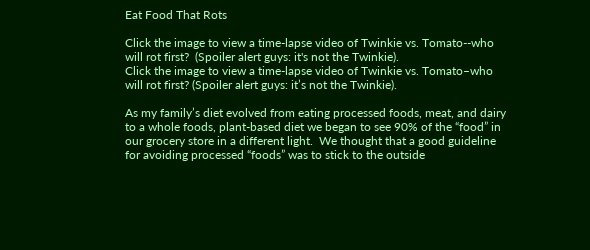Eat Food That Rots

Click the image to view a time-lapse video of Twinkie vs. Tomato--who will rot first?  (Spoiler alert guys: it's not the Twinkie).
Click the image to view a time-lapse video of Twinkie vs. Tomato–who will rot first? (Spoiler alert guys: it’s not the Twinkie).

As my family’s diet evolved from eating processed foods, meat, and dairy to a whole foods, plant-based diet we began to see 90% of the “food” in our grocery store in a different light.  We thought that a good guideline for avoiding processed “foods” was to stick to the outside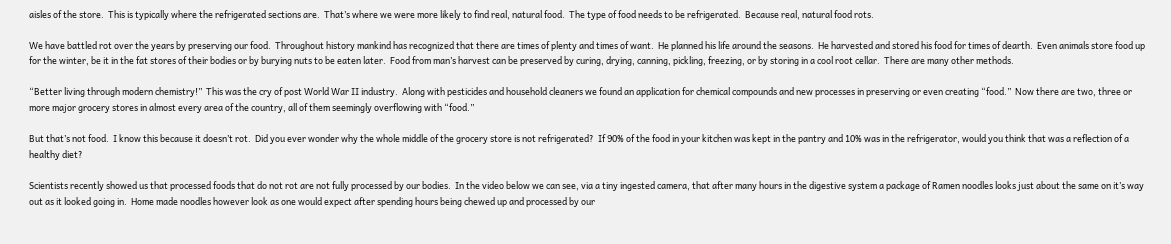aisles of the store.  This is typically where the refrigerated sections are.  That’s where we were more likely to find real, natural food.  The type of food needs to be refrigerated.  Because real, natural food rots.

We have battled rot over the years by preserving our food.  Throughout history mankind has recognized that there are times of plenty and times of want.  He planned his life around the seasons.  He harvested and stored his food for times of dearth.  Even animals store food up for the winter, be it in the fat stores of their bodies or by burying nuts to be eaten later.  Food from man’s harvest can be preserved by curing, drying, canning, pickling, freezing, or by storing in a cool root cellar.  There are many other methods.

“Better living through modern chemistry!”  This was the cry of post World War II industry.  Along with pesticides and household cleaners we found an application for chemical compounds and new processes in preserving or even creating “food.”  Now there are two, three or more major grocery stores in almost every area of the country, all of them seemingly overflowing with “food.”

But that’s not food.  I know this because it doesn’t rot.  Did you ever wonder why the whole middle of the grocery store is not refrigerated?  If 90% of the food in your kitchen was kept in the pantry and 10% was in the refrigerator, would you think that was a reflection of a healthy diet?

Scientists recently showed us that processed foods that do not rot are not fully processed by our bodies.  In the video below we can see, via a tiny ingested camera, that after many hours in the digestive system a package of Ramen noodles looks just about the same on it’s way out as it looked going in.  Home made noodles however look as one would expect after spending hours being chewed up and processed by our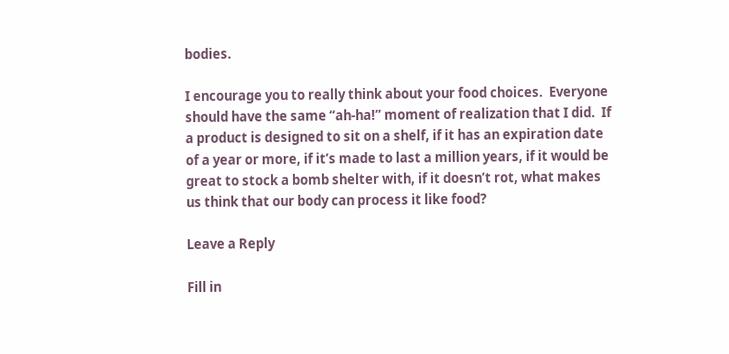bodies.

I encourage you to really think about your food choices.  Everyone should have the same “ah-ha!” moment of realization that I did.  If a product is designed to sit on a shelf, if it has an expiration date of a year or more, if it’s made to last a million years, if it would be great to stock a bomb shelter with, if it doesn’t rot, what makes us think that our body can process it like food?

Leave a Reply

Fill in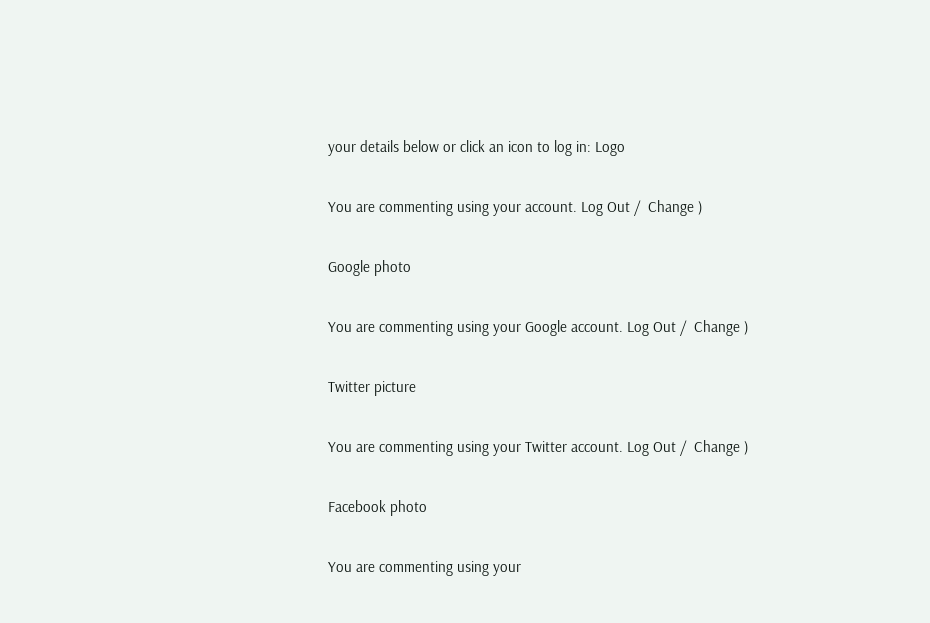your details below or click an icon to log in: Logo

You are commenting using your account. Log Out /  Change )

Google photo

You are commenting using your Google account. Log Out /  Change )

Twitter picture

You are commenting using your Twitter account. Log Out /  Change )

Facebook photo

You are commenting using your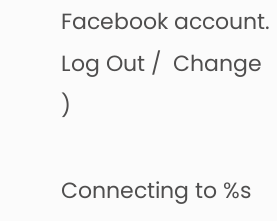Facebook account. Log Out /  Change )

Connecting to %s